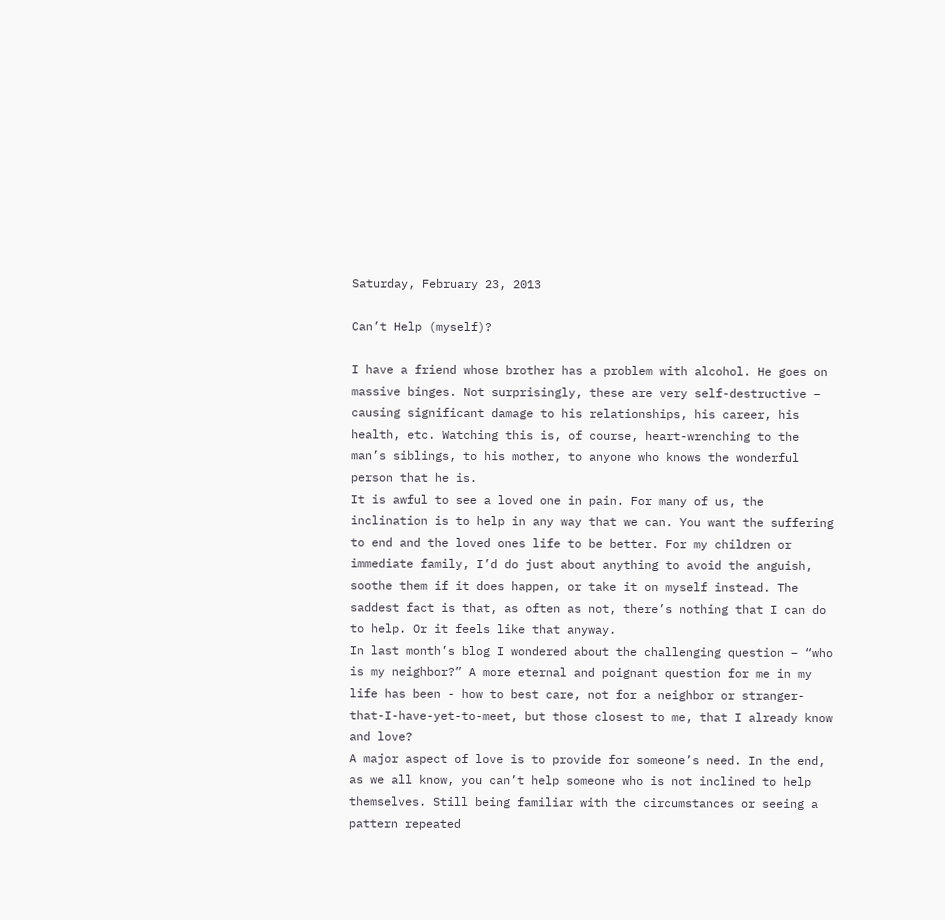Saturday, February 23, 2013

Can’t Help (myself)?

I have a friend whose brother has a problem with alcohol. He goes on massive binges. Not surprisingly, these are very self-destructive – causing significant damage to his relationships, his career, his health, etc. Watching this is, of course, heart-wrenching to the man’s siblings, to his mother, to anyone who knows the wonderful person that he is.
It is awful to see a loved one in pain. For many of us, the inclination is to help in any way that we can. You want the suffering to end and the loved ones life to be better. For my children or immediate family, I’d do just about anything to avoid the anguish, soothe them if it does happen, or take it on myself instead. The saddest fact is that, as often as not, there’s nothing that I can do to help. Or it feels like that anyway.
In last month’s blog I wondered about the challenging question – “who is my neighbor?” A more eternal and poignant question for me in my life has been - how to best care, not for a neighbor or stranger-that-I-have-yet-to-meet, but those closest to me, that I already know and love?
A major aspect of love is to provide for someone’s need. In the end, as we all know, you can’t help someone who is not inclined to help themselves. Still being familiar with the circumstances or seeing a pattern repeated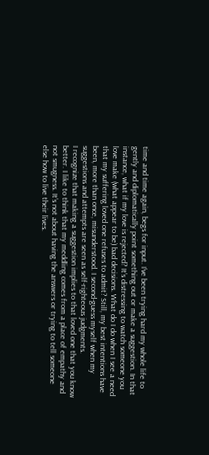time and time again, begs for input. I’ve been trying hard my whole life to gently and diplomatically point something out or make a suggestion. In that instance, what if my love is rejected? It’s distressing to watch someone you love make (what appear to be) bad decisions. What do I do when I see a need that my suffering loved one refuses to admit? Still, my best intentions have been, more than once, misunderstood. I second-guess myself when my suggestions and attempts are seen as self-righteous judgments.
I recognize that making a suggestion implies to that loved one that you know better. I like to think that my meddling comes from a place of empathy and not smugness. It’s not about having the answers or trying to tell someone else how to live their lives.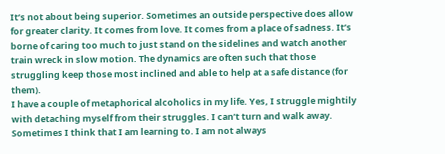It’s not about being superior. Sometimes an outside perspective does allow for greater clarity. It comes from love. It comes from a place of sadness. It’s borne of caring too much to just stand on the sidelines and watch another train wreck in slow motion. The dynamics are often such that those struggling keep those most inclined and able to help at a safe distance (for them).
I have a couple of metaphorical alcoholics in my life. Yes, I struggle mightily with detaching myself from their struggles. I can’t turn and walk away. Sometimes I think that I am learning to. I am not always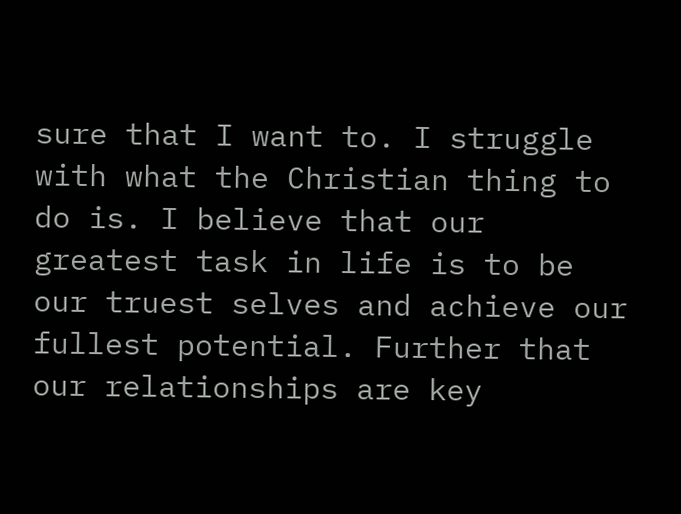sure that I want to. I struggle with what the Christian thing to do is. I believe that our greatest task in life is to be our truest selves and achieve our fullest potential. Further that our relationships are key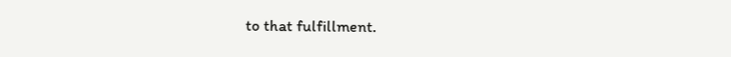to that fulfillment.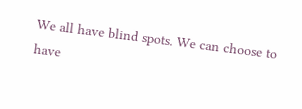We all have blind spots. We can choose to have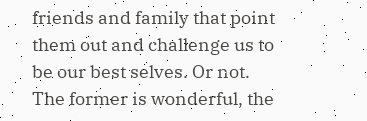friends and family that point them out and challenge us to be our best selves. Or not. The former is wonderful, the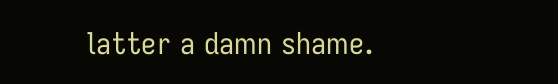latter a damn shame.